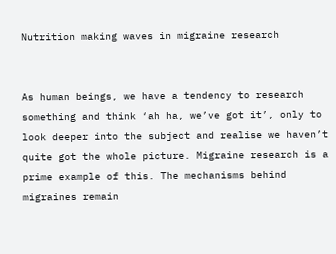Nutrition making waves in migraine research


As human beings, we have a tendency to research something and think ‘ah ha, we’ve got it’, only to look deeper into the subject and realise we haven’t quite got the whole picture. Migraine research is a prime example of this. The mechanisms behind migraines remain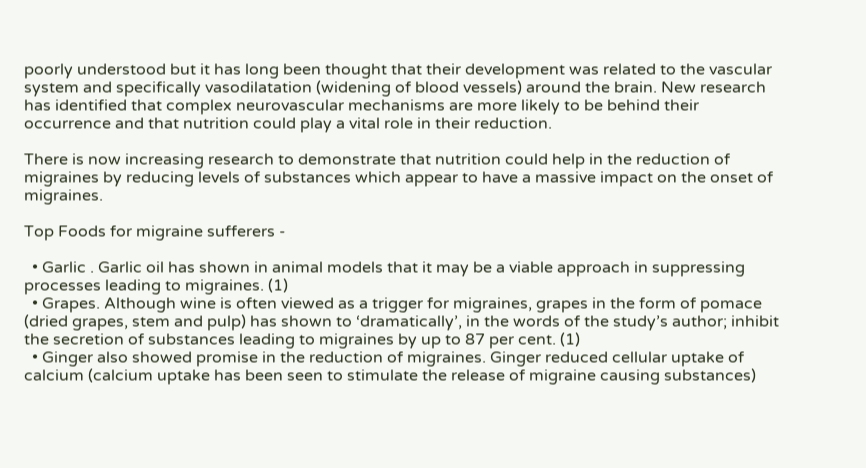poorly understood but it has long been thought that their development was related to the vascular system and specifically vasodilatation (widening of blood vessels) around the brain. New research has identified that complex neurovascular mechanisms are more likely to be behind their occurrence and that nutrition could play a vital role in their reduction.

There is now increasing research to demonstrate that nutrition could help in the reduction of migraines by reducing levels of substances which appear to have a massive impact on the onset of migraines.

Top Foods for migraine sufferers -

  • Garlic . Garlic oil has shown in animal models that it may be a viable approach in suppressing processes leading to migraines. (1)
  • Grapes. Although wine is often viewed as a trigger for migraines, grapes in the form of pomace (dried grapes, stem and pulp) has shown to ‘dramatically’, in the words of the study’s author; inhibit the secretion of substances leading to migraines by up to 87 per cent. (1)
  • Ginger also showed promise in the reduction of migraines. Ginger reduced cellular uptake of calcium (calcium uptake has been seen to stimulate the release of migraine causing substances)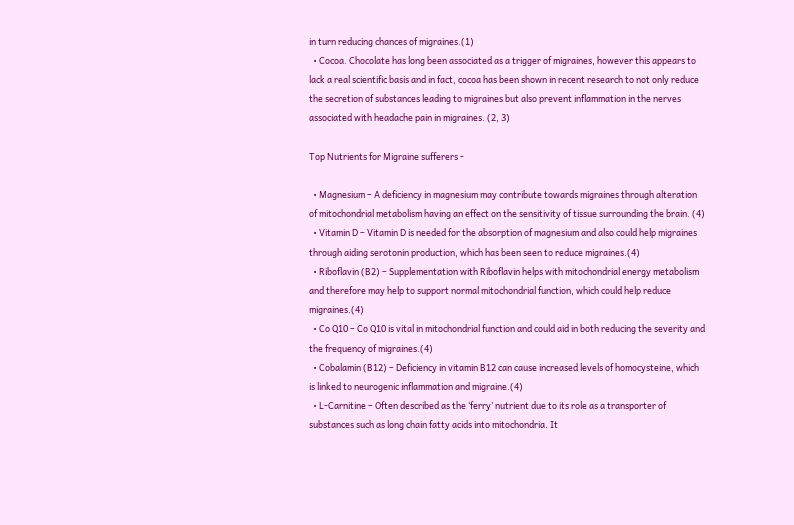in turn reducing chances of migraines.(1)
  • Cocoa. Chocolate has long been associated as a trigger of migraines, however this appears to lack a real scientific basis and in fact, cocoa has been shown in recent research to not only reduce the secretion of substances leading to migraines but also prevent inflammation in the nerves associated with headache pain in migraines. (2, 3)

Top Nutrients for Migraine sufferers -

  • Magnesium – A deficiency in magnesium may contribute towards migraines through alteration of mitochondrial metabolism having an effect on the sensitivity of tissue surrounding the brain. (4)
  • Vitamin D – Vitamin D is needed for the absorption of magnesium and also could help migraines through aiding serotonin production, which has been seen to reduce migraines.(4)
  • Riboflavin (B2) – Supplementation with Riboflavin helps with mitochondrial energy metabolism and therefore may help to support normal mitochondrial function, which could help reduce migraines.(4)
  • Co Q10 – Co Q10 is vital in mitochondrial function and could aid in both reducing the severity and the frequency of migraines.(4)
  • Cobalamin (B12) – Deficiency in vitamin B12 can cause increased levels of homocysteine, which is linked to neurogenic inflammation and migraine.(4)
  • L-Carnitine – Often described as the ‘ferry’ nutrient due to its role as a transporter of substances such as long chain fatty acids into mitochondria. It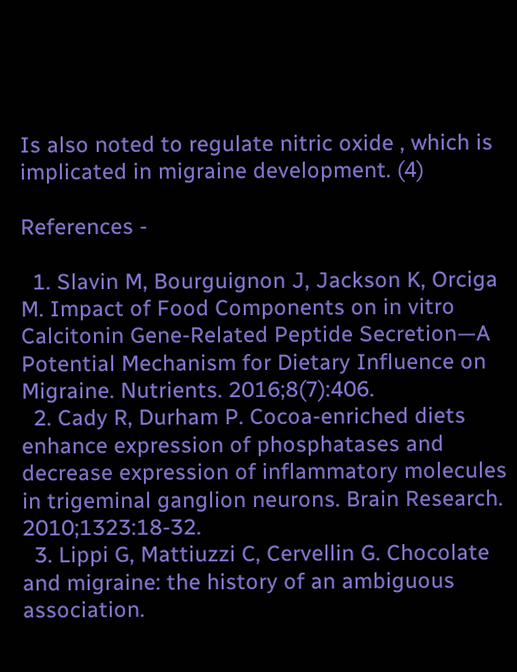Is also noted to regulate nitric oxide , which is implicated in migraine development. (4)

References -

  1. Slavin M, Bourguignon J, Jackson K, Orciga M. Impact of Food Components on in vitro Calcitonin Gene-Related Peptide Secretion—A Potential Mechanism for Dietary Influence on Migraine. Nutrients. 2016;8(7):406.
  2. Cady R, Durham P. Cocoa-enriched diets enhance expression of phosphatases and decrease expression of inflammatory molecules in trigeminal ganglion neurons. Brain Research. 2010;1323:18-32.
  3. Lippi G, Mattiuzzi C, Cervellin G. Chocolate and migraine: the history of an ambiguous association.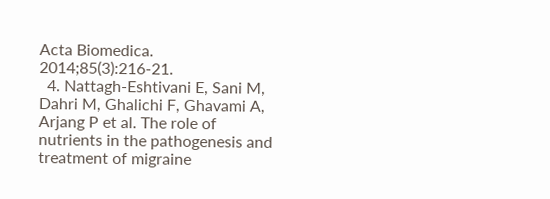Acta Biomedica. 2014;85(3):216-21.
  4. Nattagh-Eshtivani E, Sani M, Dahri M, Ghalichi F, Ghavami A, Arjang P et al. The role of nutrients in the pathogenesis and treatment of migraine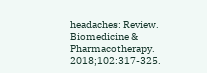headaches: Review. Biomedicine & Pharmacotherapy. 2018;102:317-325.